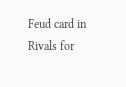Feud card in Rivals for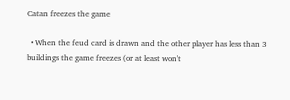Catan freezes the game

  • When the feud card is drawn and the other player has less than 3 buildings the game freezes (or at least won't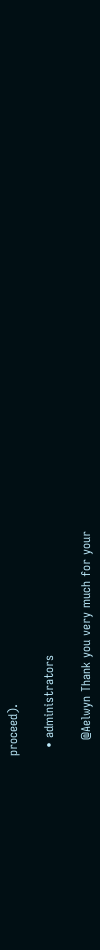proceed).

  • administrators

    @Aelwyn Thank you very much for your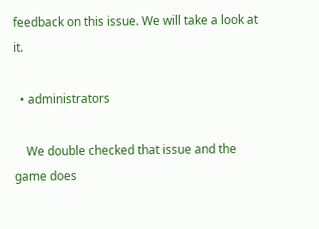feedback on this issue. We will take a look at it.

  • administrators

    We double checked that issue and the game does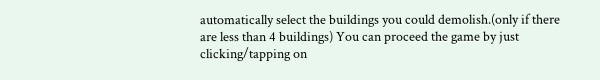automatically select the buildings you could demolish.(only if there are less than 4 buildings) You can proceed the game by just clicking/tapping on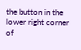the button in the lower right corner of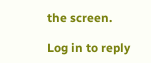the screen.

Log in to reply